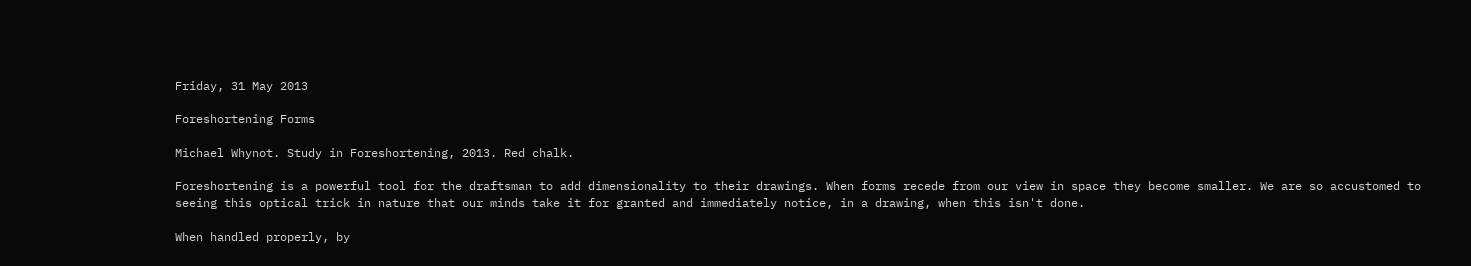Friday, 31 May 2013

Foreshortening Forms

Michael Whynot. Study in Foreshortening, 2013. Red chalk.

Foreshortening is a powerful tool for the draftsman to add dimensionality to their drawings. When forms recede from our view in space they become smaller. We are so accustomed to seeing this optical trick in nature that our minds take it for granted and immediately notice, in a drawing, when this isn't done.

When handled properly, by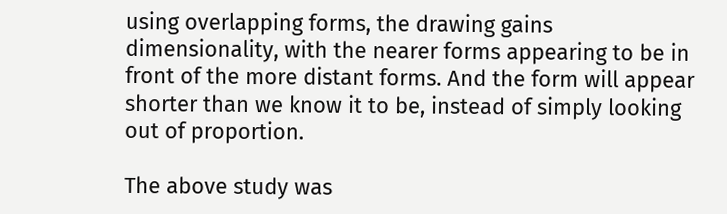using overlapping forms, the drawing gains dimensionality, with the nearer forms appearing to be in front of the more distant forms. And the form will appear shorter than we know it to be, instead of simply looking out of proportion.

The above study was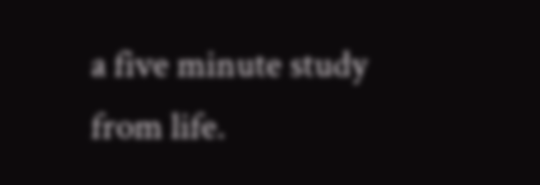a five minute study from life.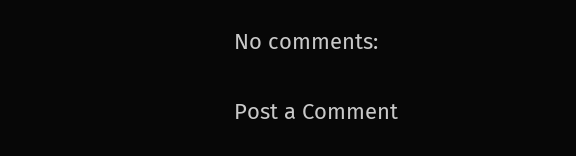No comments:

Post a Comment